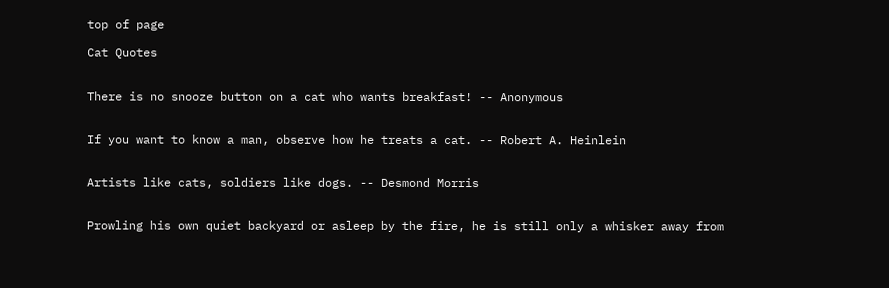top of page

Cat Quotes


There is no snooze button on a cat who wants breakfast! -- Anonymous


If you want to know a man, observe how he treats a cat. -- Robert A. Heinlein


Artists like cats, soldiers like dogs. -- Desmond Morris


Prowling his own quiet backyard or asleep by the fire, he is still only a whisker away from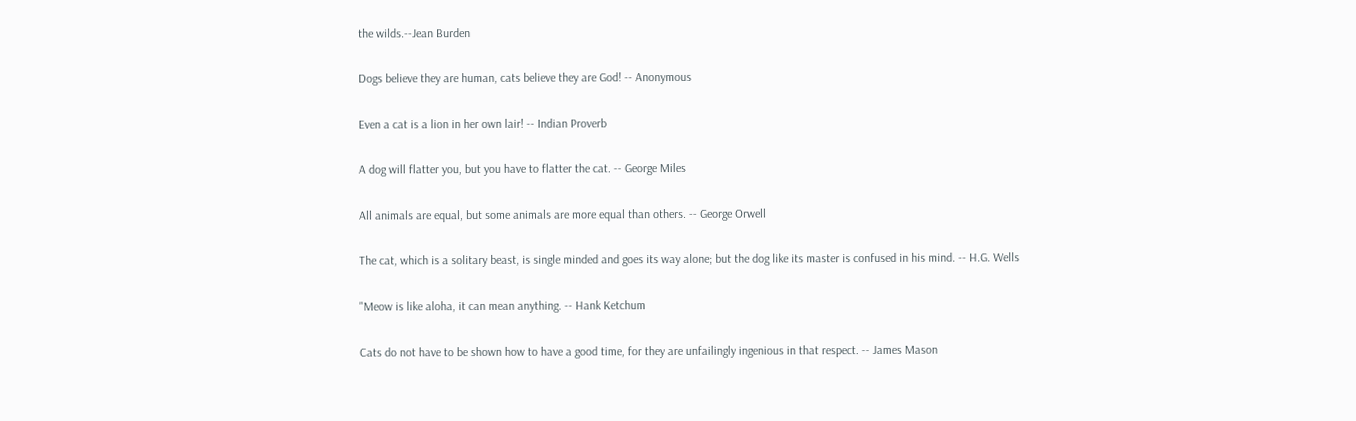the wilds.--Jean Burden


Dogs believe they are human, cats believe they are God! -- Anonymous


Even a cat is a lion in her own lair! -- Indian Proverb


A dog will flatter you, but you have to flatter the cat. -- George Miles


All animals are equal, but some animals are more equal than others. -- George Orwell


The cat, which is a solitary beast, is single minded and goes its way alone; but the dog like its master is confused in his mind. -- H.G. Wells


"Meow is like aloha, it can mean anything. -- Hank Ketchum


Cats do not have to be shown how to have a good time, for they are unfailingly ingenious in that respect. -- James Mason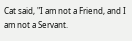Cat said, "I am not a Friend, and I am not a Servant.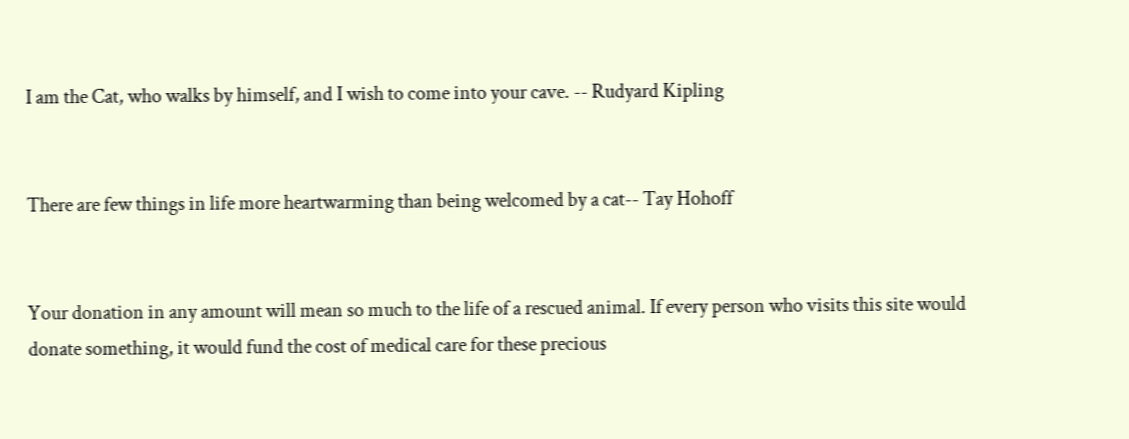I am the Cat, who walks by himself, and I wish to come into your cave. -- Rudyard Kipling


There are few things in life more heartwarming than being welcomed by a cat-- Tay Hohoff


Your donation in any amount will mean so much to the life of a rescued animal. If every person who visits this site would donate something, it would fund the cost of medical care for these precious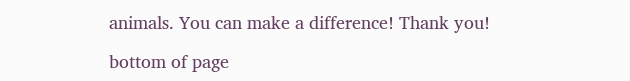animals. You can make a difference! Thank you!

bottom of page